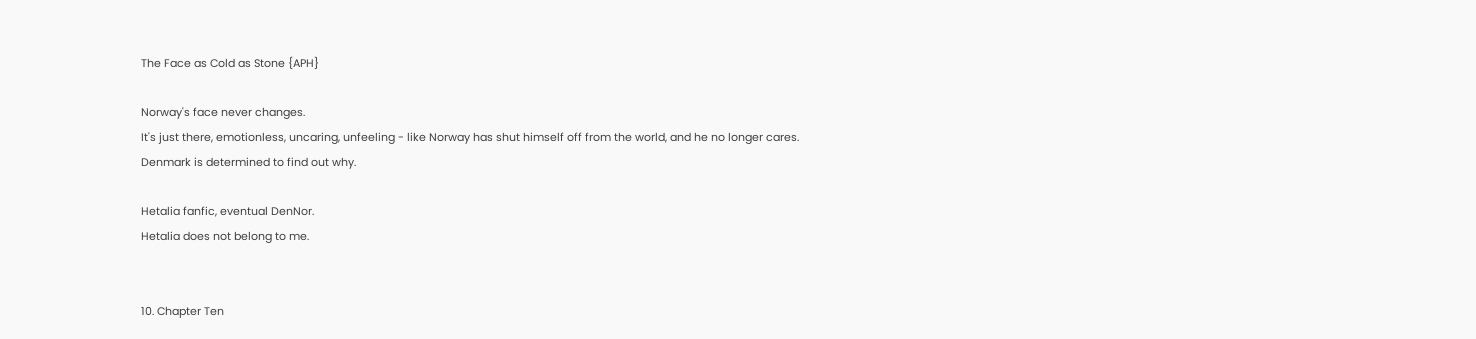The Face as Cold as Stone {APH}

Norway's face never changes.
It's just there, emotionless, uncaring, unfeeling - like Norway has shut himself off from the world, and he no longer cares. Denmark is determined to find out why.

Hetalia fanfic, eventual DenNor.
Hetalia does not belong to me.


10. Chapter Ten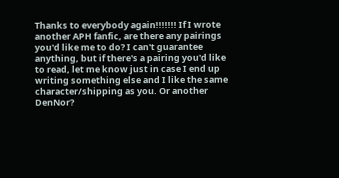Thanks to everybody again!!!!!!! If I wrote another APH fanfic, are there any pairings you'd like me to do? I can't guarantee anything, but if there's a pairing you'd like to read, let me know just in case I end up writing something else and I like the same character/shipping as you. Or another DenNor?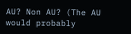AU? Non AU? (The AU would probably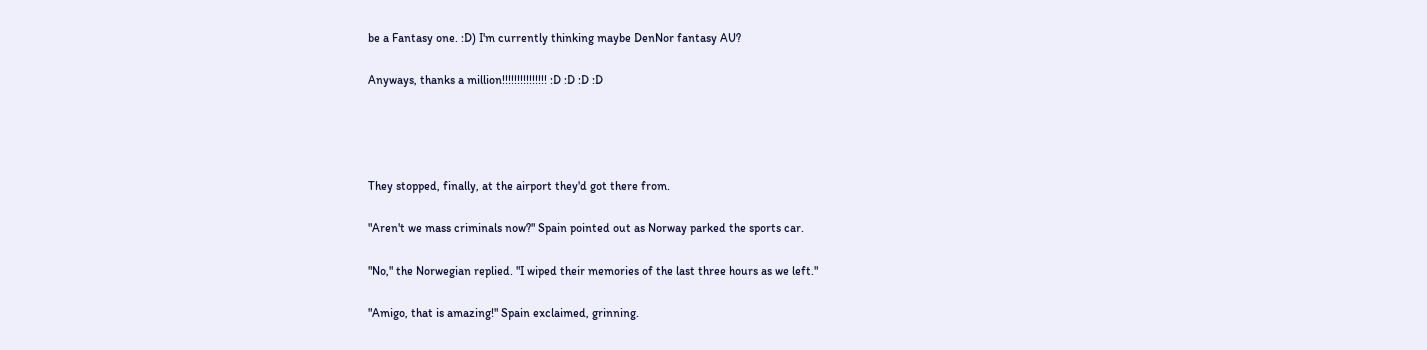be a Fantasy one. :D) I'm currently thinking maybe DenNor fantasy AU?

Anyways, thanks a million!!!!!!!!!!!!!!! :D :D :D :D




They stopped, finally, at the airport they'd got there from.

"Aren't we mass criminals now?" Spain pointed out as Norway parked the sports car.

"No," the Norwegian replied. "I wiped their memories of the last three hours as we left."

"Amigo, that is amazing!" Spain exclaimed, grinning.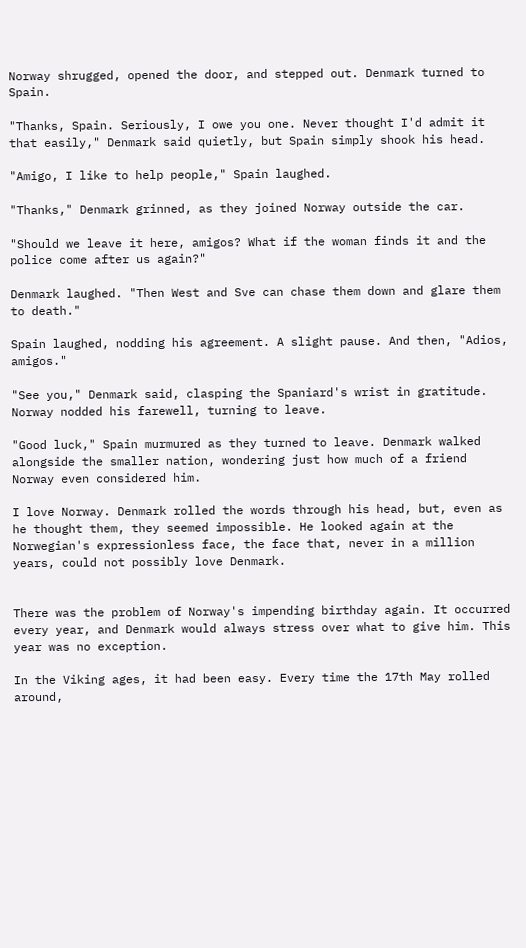Norway shrugged, opened the door, and stepped out. Denmark turned to Spain.

"Thanks, Spain. Seriously, I owe you one. Never thought I'd admit it that easily," Denmark said quietly, but Spain simply shook his head.

"Amigo, I like to help people," Spain laughed.

"Thanks," Denmark grinned, as they joined Norway outside the car.

"Should we leave it here, amigos? What if the woman finds it and the police come after us again?"

Denmark laughed. "Then West and Sve can chase them down and glare them to death."

Spain laughed, nodding his agreement. A slight pause. And then, "Adios, amigos."

"See you," Denmark said, clasping the Spaniard's wrist in gratitude. Norway nodded his farewell, turning to leave.

"Good luck," Spain murmured as they turned to leave. Denmark walked alongside the smaller nation, wondering just how much of a friend Norway even considered him.

I love Norway. Denmark rolled the words through his head, but, even as he thought them, they seemed impossible. He looked again at the Norwegian's expressionless face, the face that, never in a million years, could not possibly love Denmark.


There was the problem of Norway's impending birthday again. It occurred every year, and Denmark would always stress over what to give him. This year was no exception.

In the Viking ages, it had been easy. Every time the 17th May rolled around,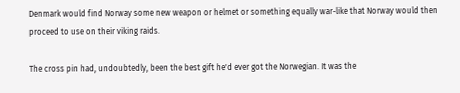Denmark would find Norway some new weapon or helmet or something equally war-like that Norway would then proceed to use on their viking raids.

The cross pin had, undoubtedly, been the best gift he'd ever got the Norwegian. It was the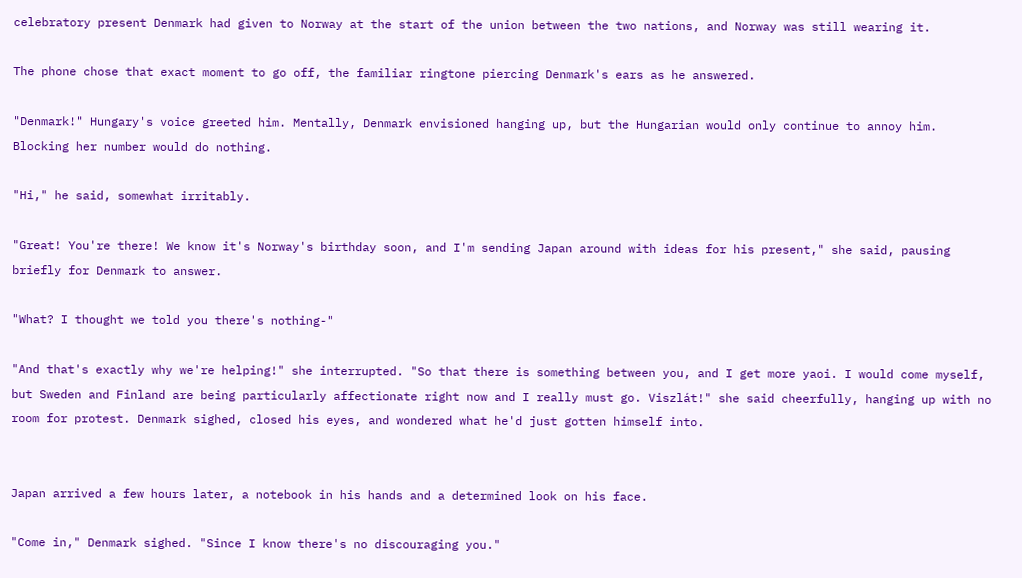celebratory present Denmark had given to Norway at the start of the union between the two nations, and Norway was still wearing it.

The phone chose that exact moment to go off, the familiar ringtone piercing Denmark's ears as he answered.

"Denmark!" Hungary's voice greeted him. Mentally, Denmark envisioned hanging up, but the Hungarian would only continue to annoy him. Blocking her number would do nothing.

"Hi," he said, somewhat irritably.

"Great! You're there! We know it's Norway's birthday soon, and I'm sending Japan around with ideas for his present," she said, pausing briefly for Denmark to answer.

"What? I thought we told you there's nothing-"

"And that's exactly why we're helping!" she interrupted. "So that there is something between you, and I get more yaoi. I would come myself, but Sweden and Finland are being particularly affectionate right now and I really must go. Viszlát!" she said cheerfully, hanging up with no room for protest. Denmark sighed, closed his eyes, and wondered what he'd just gotten himself into.


Japan arrived a few hours later, a notebook in his hands and a determined look on his face.

"Come in," Denmark sighed. "Since I know there's no discouraging you."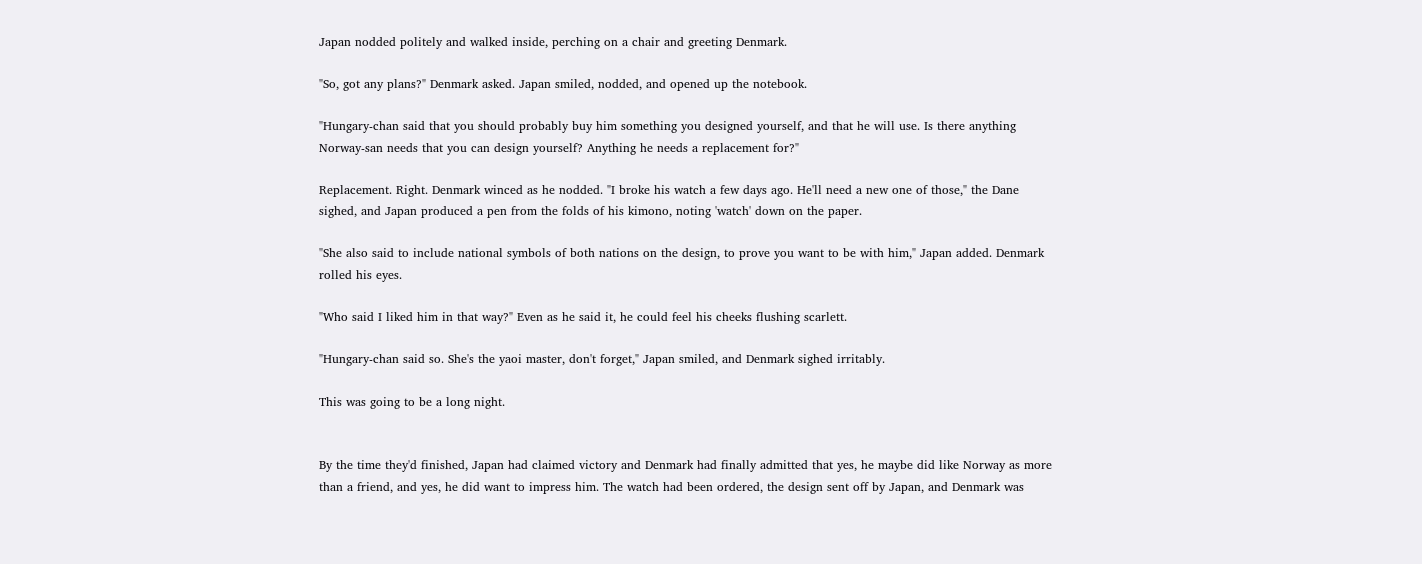Japan nodded politely and walked inside, perching on a chair and greeting Denmark.

"So, got any plans?" Denmark asked. Japan smiled, nodded, and opened up the notebook.

"Hungary-chan said that you should probably buy him something you designed yourself, and that he will use. Is there anything Norway-san needs that you can design yourself? Anything he needs a replacement for?"

Replacement. Right. Denmark winced as he nodded. "I broke his watch a few days ago. He'll need a new one of those," the Dane sighed, and Japan produced a pen from the folds of his kimono, noting 'watch' down on the paper.

"She also said to include national symbols of both nations on the design, to prove you want to be with him," Japan added. Denmark rolled his eyes.

"Who said I liked him in that way?" Even as he said it, he could feel his cheeks flushing scarlett.

"Hungary-chan said so. She's the yaoi master, don't forget," Japan smiled, and Denmark sighed irritably.

This was going to be a long night.


By the time they'd finished, Japan had claimed victory and Denmark had finally admitted that yes, he maybe did like Norway as more than a friend, and yes, he did want to impress him. The watch had been ordered, the design sent off by Japan, and Denmark was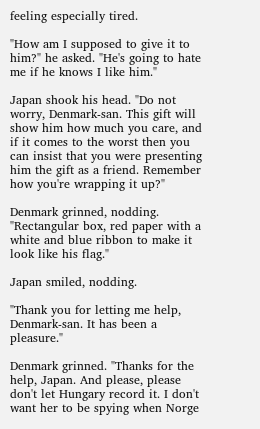feeling especially tired.

"How am I supposed to give it to him?" he asked. "He's going to hate me if he knows I like him."

Japan shook his head. "Do not worry, Denmark-san. This gift will show him how much you care, and if it comes to the worst then you can insist that you were presenting him the gift as a friend. Remember how you're wrapping it up?"

Denmark grinned, nodding. "Rectangular box, red paper with a white and blue ribbon to make it look like his flag."

Japan smiled, nodding.

"Thank you for letting me help, Denmark-san. It has been a pleasure."

Denmark grinned. "Thanks for the help, Japan. And please, please don't let Hungary record it. I don't want her to be spying when Norge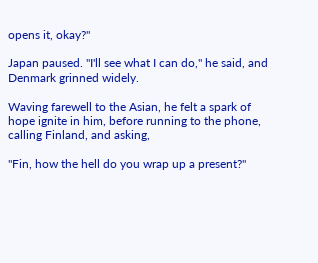opens it, okay?"

Japan paused. "I'll see what I can do," he said, and Denmark grinned widely.

Waving farewell to the Asian, he felt a spark of hope ignite in him, before running to the phone, calling Finland, and asking,

"Fin, how the hell do you wrap up a present?"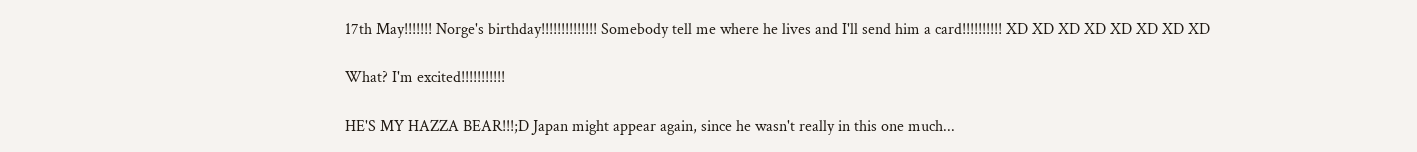17th May!!!!!!! Norge's birthday!!!!!!!!!!!!!! Somebody tell me where he lives and I'll send him a card!!!!!!!!!! XD XD XD XD XD XD XD XD

What? I'm excited!!!!!!!!!!!

HE'S MY HAZZA BEAR!!!;D Japan might appear again, since he wasn't really in this one much...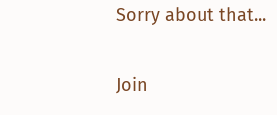Sorry about that...

Join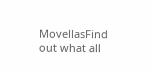MovellasFind out what all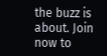the buzz is about. Join now to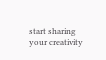start sharing your creativity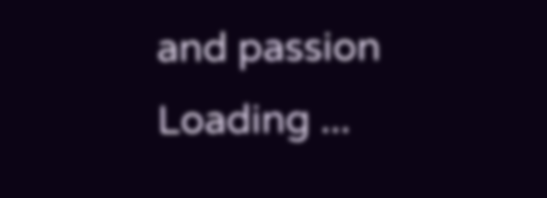and passion
Loading ...